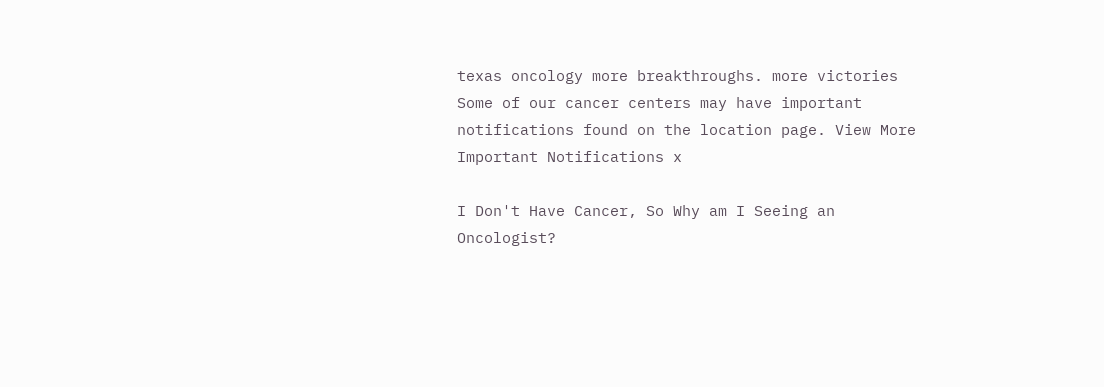texas oncology more breakthroughs. more victories
Some of our cancer centers may have important notifications found on the location page. View More Important Notifications x

I Don't Have Cancer, So Why am I Seeing an Oncologist?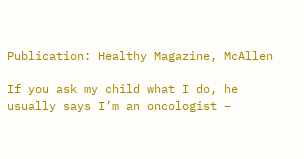Publication: Healthy Magazine, McAllen

If you ask my child what I do, he usually says I’m an oncologist –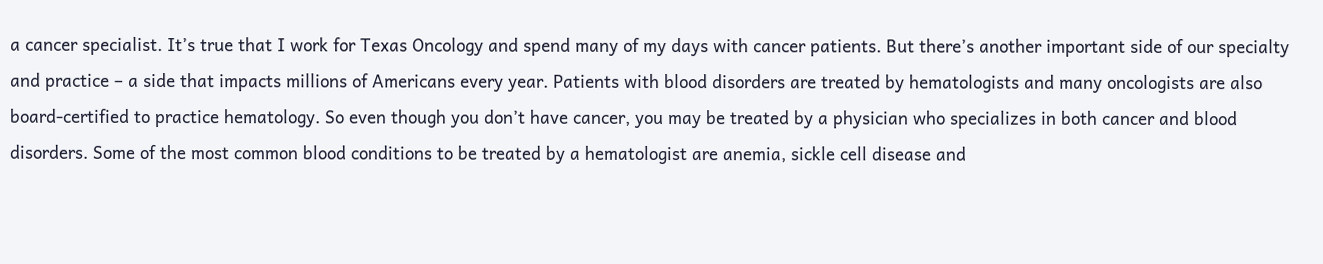a cancer specialist. It’s true that I work for Texas Oncology and spend many of my days with cancer patients. But there’s another important side of our specialty and practice – a side that impacts millions of Americans every year. Patients with blood disorders are treated by hematologists and many oncologists are also board-certified to practice hematology. So even though you don’t have cancer, you may be treated by a physician who specializes in both cancer and blood disorders. Some of the most common blood conditions to be treated by a hematologist are anemia, sickle cell disease and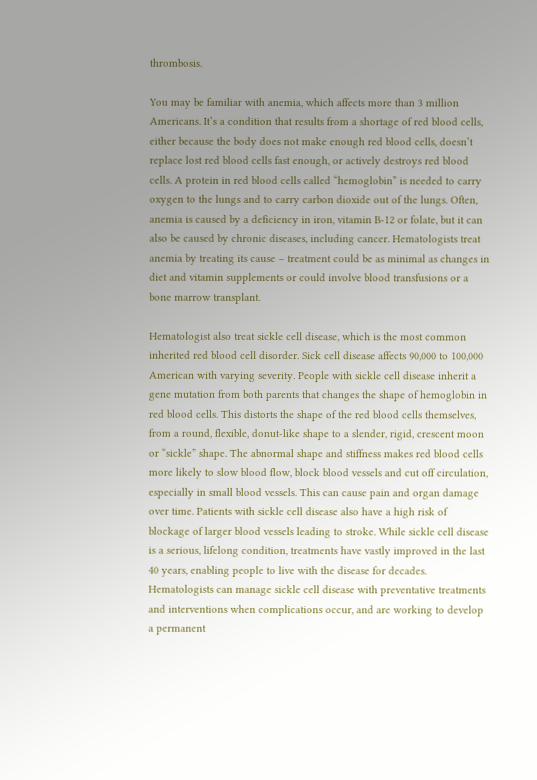thrombosis.

You may be familiar with anemia, which affects more than 3 million Americans. It’s a condition that results from a shortage of red blood cells, either because the body does not make enough red blood cells, doesn’t replace lost red blood cells fast enough, or actively destroys red blood cells. A protein in red blood cells called “hemoglobin” is needed to carry oxygen to the lungs and to carry carbon dioxide out of the lungs. Often, anemia is caused by a deficiency in iron, vitamin B-12 or folate, but it can also be caused by chronic diseases, including cancer. Hematologists treat anemia by treating its cause – treatment could be as minimal as changes in diet and vitamin supplements or could involve blood transfusions or a bone marrow transplant.

Hematologist also treat sickle cell disease, which is the most common inherited red blood cell disorder. Sick cell disease affects 90,000 to 100,000 American with varying severity. People with sickle cell disease inherit a gene mutation from both parents that changes the shape of hemoglobin in red blood cells. This distorts the shape of the red blood cells themselves, from a round, flexible, donut-like shape to a slender, rigid, crescent moon or “sickle” shape. The abnormal shape and stiffness makes red blood cells more likely to slow blood flow, block blood vessels and cut off circulation, especially in small blood vessels. This can cause pain and organ damage over time. Patients with sickle cell disease also have a high risk of blockage of larger blood vessels leading to stroke. While sickle cell disease is a serious, lifelong condition, treatments have vastly improved in the last 40 years, enabling people to live with the disease for decades. Hematologists can manage sickle cell disease with preventative treatments and interventions when complications occur, and are working to develop a permanent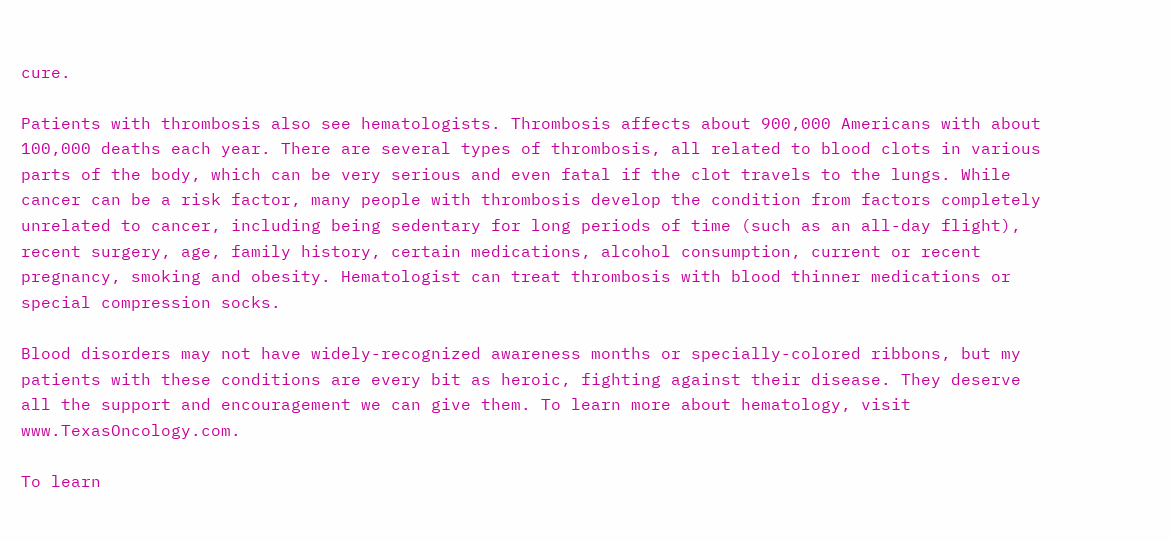cure.

Patients with thrombosis also see hematologists. Thrombosis affects about 900,000 Americans with about 100,000 deaths each year. There are several types of thrombosis, all related to blood clots in various parts of the body, which can be very serious and even fatal if the clot travels to the lungs. While cancer can be a risk factor, many people with thrombosis develop the condition from factors completely unrelated to cancer, including being sedentary for long periods of time (such as an all-day flight), recent surgery, age, family history, certain medications, alcohol consumption, current or recent pregnancy, smoking and obesity. Hematologist can treat thrombosis with blood thinner medications or special compression socks.

Blood disorders may not have widely-recognized awareness months or specially-colored ribbons, but my patients with these conditions are every bit as heroic, fighting against their disease. They deserve all the support and encouragement we can give them. To learn more about hematology, visit www.TexasOncology.com.

To learn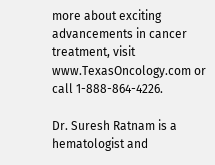more about exciting advancements in cancer treatment, visit www.TexasOncology.com or call 1-888-864-4226.

Dr. Suresh Ratnam is a hematologist and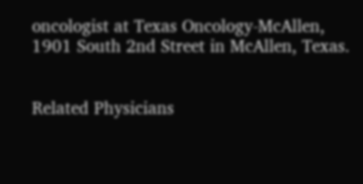oncologist at Texas Oncology-McAllen, 1901 South 2nd Street in McAllen, Texas.


Related Physicians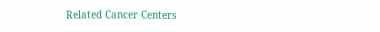Related Cancer Centers